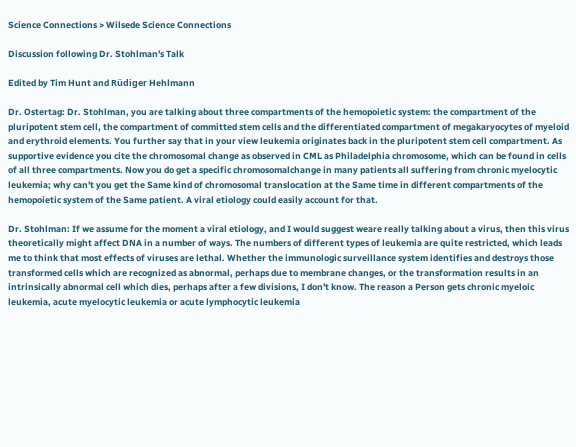Science Connections > Wilsede Science Connections

Discussion following Dr. Stohlman's Talk

Edited by Tim Hunt and Rüdiger Hehlmann

Dr. Ostertag: Dr. Stohlman, you are talking about three compartments of the hemopoietic system: the compartment of the pluripotent stem cell, the compartment of committed stem cells and the differentiated compartment of megakaryocytes of myeloid and erythroid elements. You further say that in your view leukemia originates back in the pluripotent stem cell compartment. As supportive evidence you cite the chromosomal change as observed in CML as Philadelphia chromosome, which can be found in cells of all three compartments. Now you do get a specific chromosomalchange in many patients all suffering from chronic myelocytic leukemia; why can't you get the Same kind of chromosomal translocation at the Same time in different compartments of the hemopoietic system of the Same patient. A viral etiology could easily account for that.

Dr. Stohlman: If we assume for the moment a viral etiology, and I would suggest weare really talking about a virus, then this virus theoretically might affect DNA in a number of ways. The numbers of different types of leukemia are quite restricted, which leads me to think that most effects of viruses are lethal. Whether the immunologic surveillance system identifies and destroys those transformed cells which are recognized as abnormal, perhaps due to membrane changes, or the transformation results in an intrinsically abnormal cell which dies, perhaps after a few divisions, I don't know. The reason a Person gets chronic myeloic leukemia, acute myelocytic leukemia or acute lymphocytic leukemia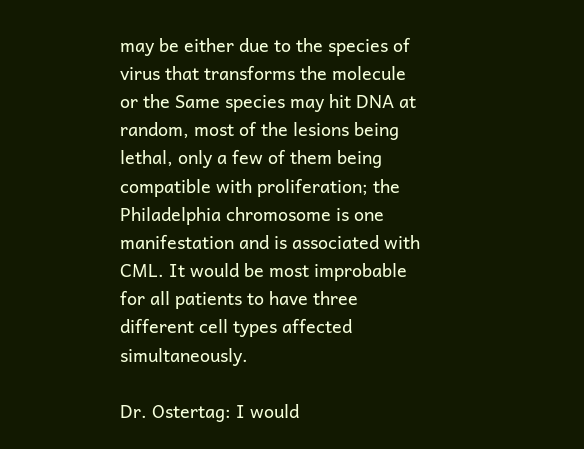may be either due to the species of virus that transforms the molecule or the Same species may hit DNA at random, most of the lesions being lethal, only a few of them being compatible with proliferation; the Philadelphia chromosome is one manifestation and is associated with CML. It would be most improbable for all patients to have three different cell types affected simultaneously.

Dr. Ostertag: I would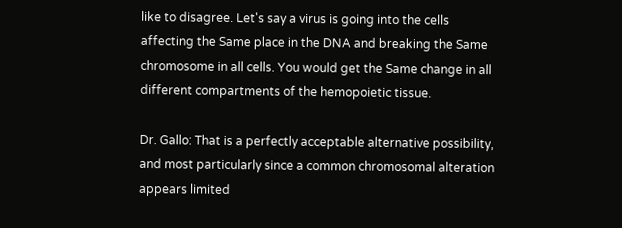like to disagree. Let's say a virus is going into the cells affecting the Same place in the DNA and breaking the Same chromosome in all cells. You would get the Same change in all different compartments of the hemopoietic tissue.

Dr. Gallo: That is a perfectly acceptable alternative possibility, and most particularly since a common chromosomal alteration appears limited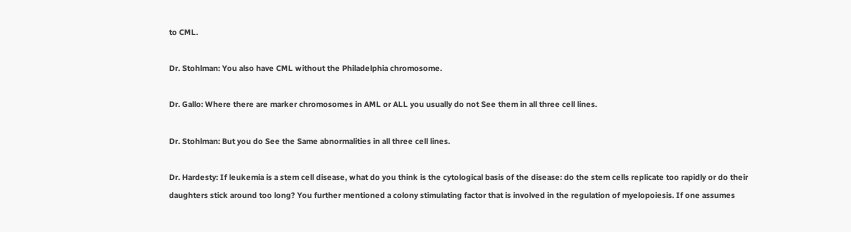to CML.

Dr. Stohlman: You also have CML without the Philadelphia chromosome.

Dr. Gallo: Where there are marker chromosomes in AML or ALL you usually do not See them in all three cell lines.

Dr. Stohlman: But you do See the Same abnormalities in all three cell lines.

Dr. Hardesty: If leukemia is a stem cell disease, what do you think is the cytological basis of the disease: do the stem cells replicate too rapidly or do their daughters stick around too long? You further mentioned a colony stimulating factor that is involved in the regulation of myelopoiesis. If one assumes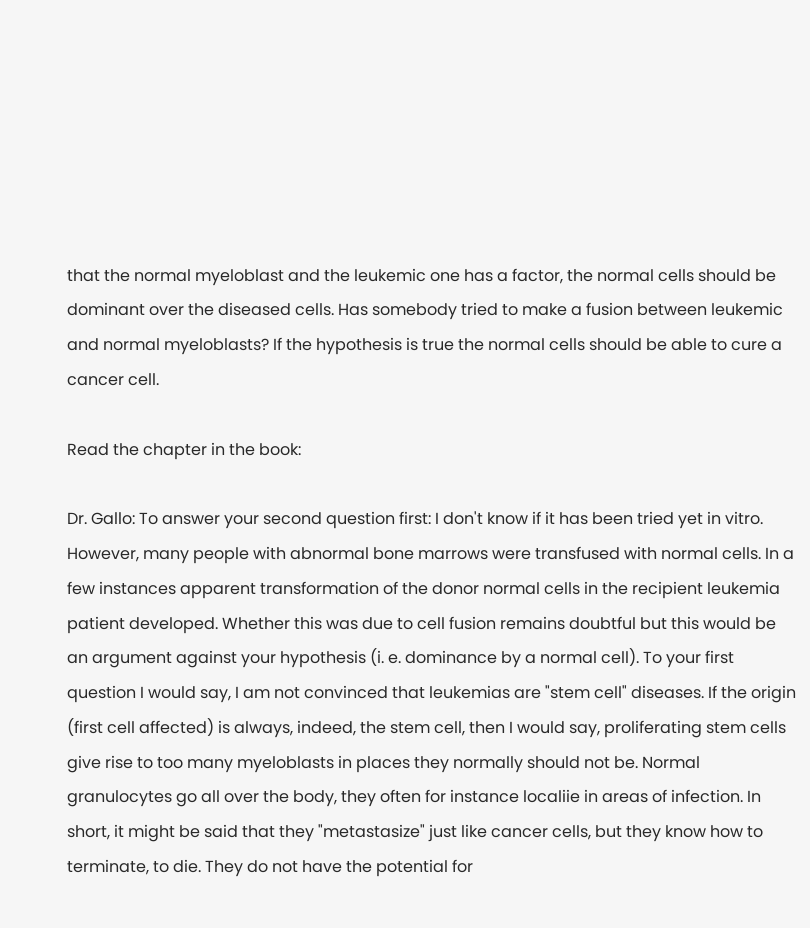that the normal myeloblast and the leukemic one has a factor, the normal cells should be dominant over the diseased cells. Has somebody tried to make a fusion between leukemic and normal myeloblasts? If the hypothesis is true the normal cells should be able to cure a cancer cell.

Read the chapter in the book:

Dr. Gallo: To answer your second question first: I don't know if it has been tried yet in vitro. However, many people with abnormal bone marrows were transfused with normal cells. In a few instances apparent transformation of the donor normal cells in the recipient leukemia patient developed. Whether this was due to cell fusion remains doubtful but this would be an argument against your hypothesis (i. e. dominance by a normal cell). To your first question I would say, I am not convinced that leukemias are "stem cell" diseases. If the origin (first cell affected) is always, indeed, the stem cell, then I would say, proliferating stem cells give rise to too many myeloblasts in places they normally should not be. Normal granulocytes go all over the body, they often for instance localiie in areas of infection. In short, it might be said that they "metastasize" just like cancer cells, but they know how to terminate, to die. They do not have the potential for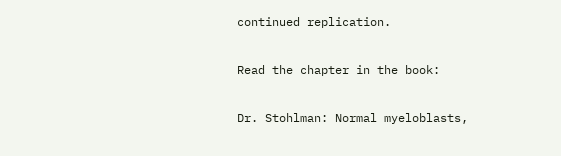continued replication.

Read the chapter in the book:

Dr. Stohlman: Normal myeloblasts,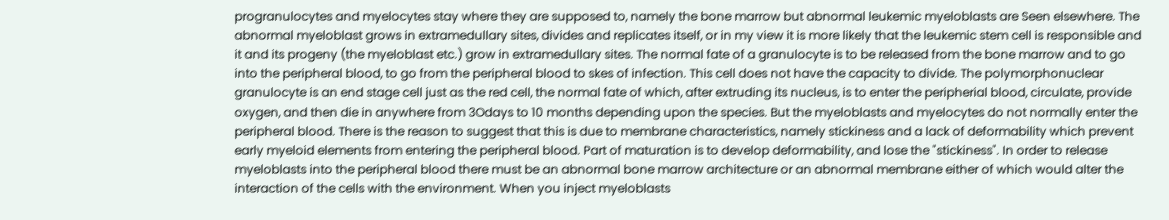progranulocytes and myelocytes stay where they are supposed to, namely the bone marrow but abnormal leukemic myeloblasts are Seen elsewhere. The abnormal myeloblast grows in extramedullary sites, divides and replicates itself, or in my view it is more likely that the leukemic stem cell is responsible and it and its progeny (the myeloblast etc.) grow in extramedullary sites. The normal fate of a granulocyte is to be released from the bone marrow and to go into the peripheral blood, to go from the peripheral blood to skes of infection. This cell does not have the capacity to divide. The polymorphonuclear granulocyte is an end stage cell just as the red cell, the normal fate of which, after extruding its nucleus, is to enter the peripherial blood, circulate, provide oxygen, and then die in anywhere from 3Odays to 10 months depending upon the species. But the myeloblasts and myelocytes do not normally enter the peripheral blood. There is the reason to suggest that this is due to membrane characteristics, namely stickiness and a lack of deformability which prevent early myeloid elements from entering the peripheral blood. Part of maturation is to develop deformability, and lose the "stickiness". In order to release myeloblasts into the peripheral blood there must be an abnormal bone marrow architecture or an abnormal membrane either of which would alter the interaction of the cells with the environment. When you inject myeloblasts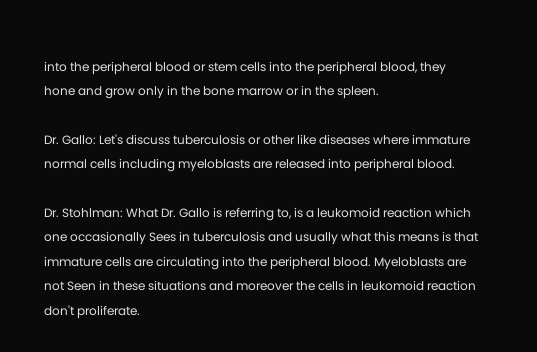into the peripheral blood or stem cells into the peripheral blood, they hone and grow only in the bone marrow or in the spleen.

Dr. Gallo: Let's discuss tuberculosis or other like diseases where immature normal cells including myeloblasts are released into peripheral blood.

Dr. Stohlman: What Dr. Gallo is referring to, is a leukomoid reaction which one occasionally Sees in tuberculosis and usually what this means is that immature cells are circulating into the peripheral blood. Myeloblasts are not Seen in these situations and moreover the cells in leukomoid reaction don't proliferate.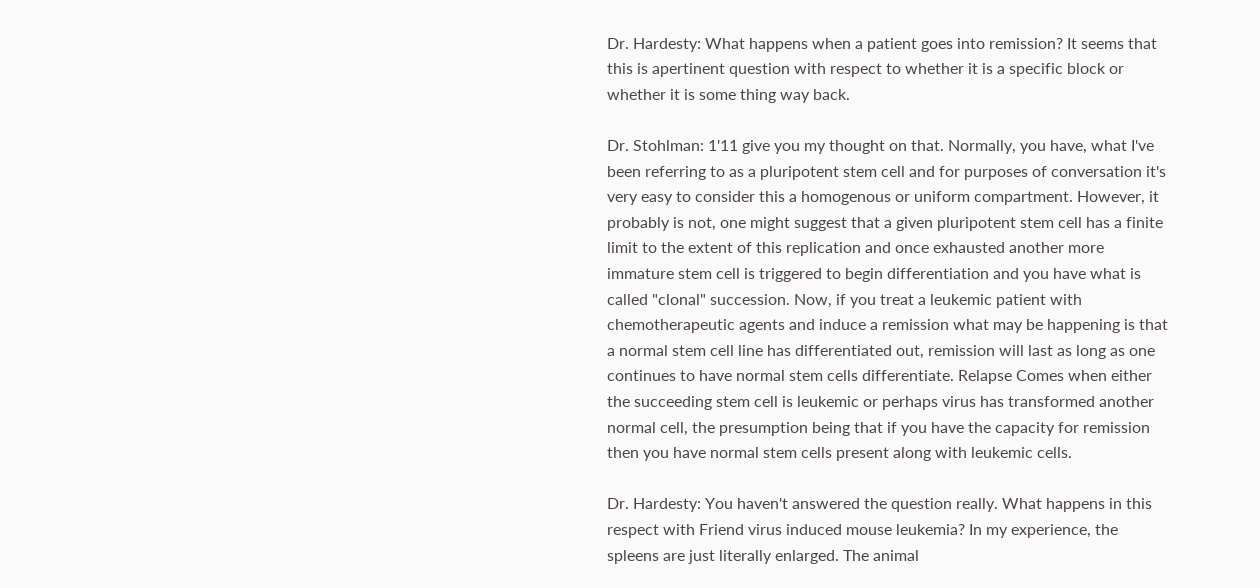Dr. Hardesty: What happens when a patient goes into remission? It seems that this is apertinent question with respect to whether it is a specific block or whether it is some thing way back.

Dr. Stohlman: 1'11 give you my thought on that. Normally, you have, what I've been referring to as a pluripotent stem cell and for purposes of conversation it's very easy to consider this a homogenous or uniform compartment. However, it probably is not, one might suggest that a given pluripotent stem cell has a finite limit to the extent of this replication and once exhausted another more immature stem cell is triggered to begin differentiation and you have what is called "clonal" succession. Now, if you treat a leukemic patient with chemotherapeutic agents and induce a remission what may be happening is that a normal stem cell line has differentiated out, remission will last as long as one continues to have normal stem cells differentiate. Relapse Comes when either the succeeding stem cell is leukemic or perhaps virus has transformed another normal cell, the presumption being that if you have the capacity for remission then you have normal stem cells present along with leukemic cells.

Dr. Hardesty: You haven't answered the question really. What happens in this respect with Friend virus induced mouse leukemia? In my experience, the spleens are just literally enlarged. The animal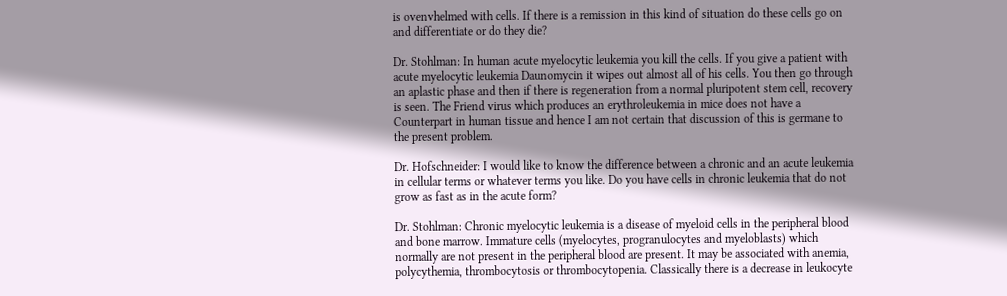is ovenvhelmed with cells. If there is a remission in this kind of situation do these cells go on and differentiate or do they die?

Dr. Stohlman: In human acute myelocytic leukemia you kill the cells. If you give a patient with acute myelocytic leukemia Daunomycin it wipes out almost all of his cells. You then go through an aplastic phase and then if there is regeneration from a normal pluripotent stem cell, recovery is seen. The Friend virus which produces an erythroleukemia in mice does not have a Counterpart in human tissue and hence I am not certain that discussion of this is germane to the present problem.

Dr. Hofschneider: I would like to know the difference between a chronic and an acute leukemia in cellular terms or whatever terms you like. Do you have cells in chronic leukemia that do not grow as fast as in the acute form?

Dr. Stohlman: Chronic myelocytic leukemia is a disease of myeloid cells in the peripheral blood and bone marrow. Immature cells (myelocytes, progranulocytes and myeloblasts) which normally are not present in the peripheral blood are present. It may be associated with anemia, polycythemia, thrombocytosis or thrombocytopenia. Classically there is a decrease in leukocyte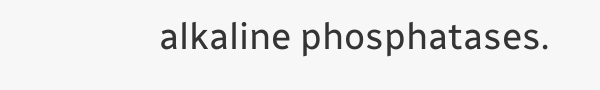alkaline phosphatases.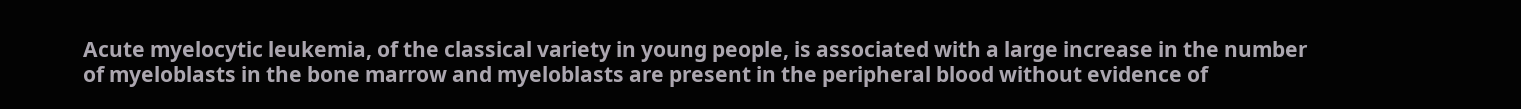Acute myelocytic leukemia, of the classical variety in young people, is associated with a large increase in the number of myeloblasts in the bone marrow and myeloblasts are present in the peripheral blood without evidence of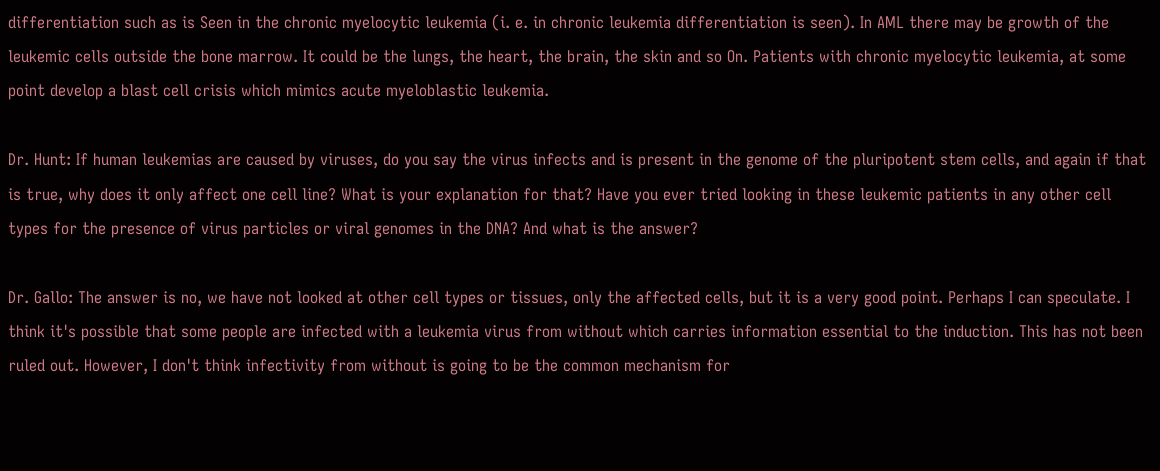differentiation such as is Seen in the chronic myelocytic leukemia (i. e. in chronic leukemia differentiation is seen). In AML there may be growth of the leukemic cells outside the bone marrow. It could be the lungs, the heart, the brain, the skin and so On. Patients with chronic myelocytic leukemia, at some point develop a blast cell crisis which mimics acute myeloblastic leukemia.

Dr. Hunt: If human leukemias are caused by viruses, do you say the virus infects and is present in the genome of the pluripotent stem cells, and again if that is true, why does it only affect one cell line? What is your explanation for that? Have you ever tried looking in these leukemic patients in any other cell types for the presence of virus particles or viral genomes in the DNA? And what is the answer?

Dr. Gallo: The answer is no, we have not looked at other cell types or tissues, only the affected cells, but it is a very good point. Perhaps I can speculate. I think it's possible that some people are infected with a leukemia virus from without which carries information essential to the induction. This has not been ruled out. However, I don't think infectivity from without is going to be the common mechanism for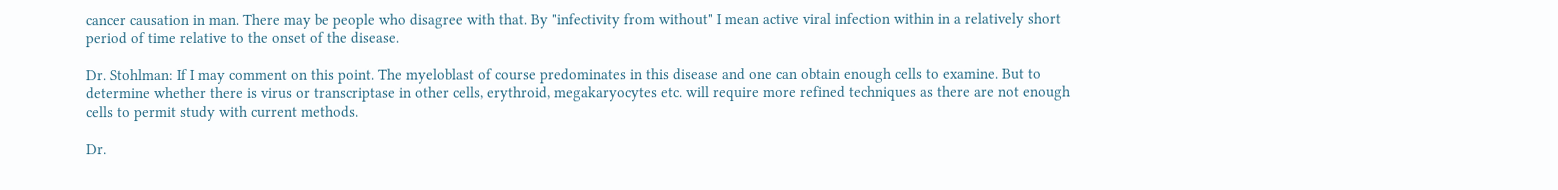cancer causation in man. There may be people who disagree with that. By "infectivity from without" I mean active viral infection within in a relatively short period of time relative to the onset of the disease.

Dr. Stohlman: If I may comment on this point. The myeloblast of course predominates in this disease and one can obtain enough cells to examine. But to determine whether there is virus or transcriptase in other cells, erythroid, megakaryocytes etc. will require more refined techniques as there are not enough cells to permit study with current methods.

Dr.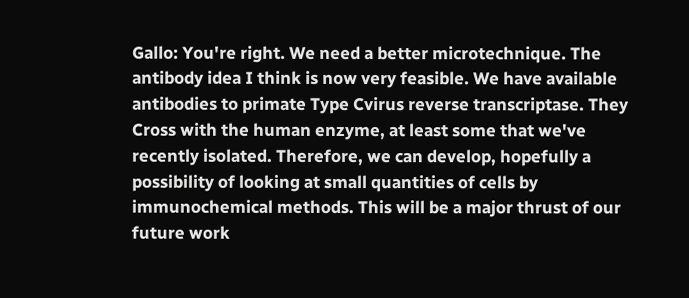Gallo: You're right. We need a better microtechnique. The antibody idea I think is now very feasible. We have available antibodies to primate Type Cvirus reverse transcriptase. They Cross with the human enzyme, at least some that we've recently isolated. Therefore, we can develop, hopefully a possibility of looking at small quantities of cells by immunochemical methods. This will be a major thrust of our future work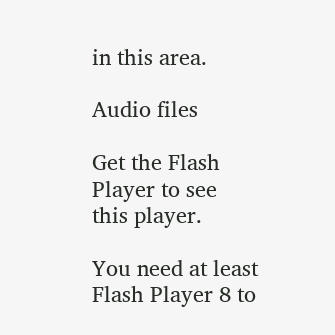in this area.

Audio files

Get the Flash Player to see this player.

You need at least Flash Player 8 to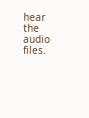hear the audio files.